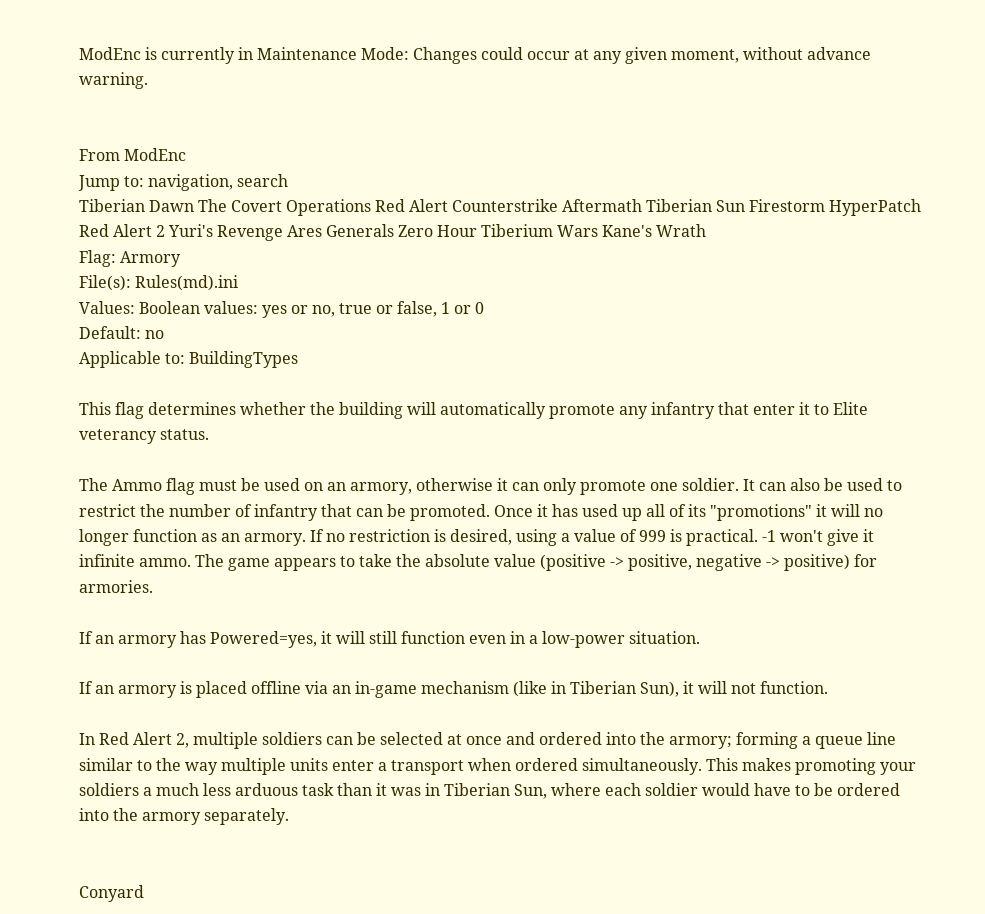ModEnc is currently in Maintenance Mode: Changes could occur at any given moment, without advance warning.


From ModEnc
Jump to: navigation, search
Tiberian Dawn The Covert Operations Red Alert Counterstrike Aftermath Tiberian Sun Firestorm HyperPatch Red Alert 2 Yuri's Revenge Ares Generals Zero Hour Tiberium Wars Kane's Wrath
Flag: Armory
File(s): Rules(md).ini
Values: Boolean values: yes or no, true or false, 1 or 0
Default: no
Applicable to: BuildingTypes

This flag determines whether the building will automatically promote any infantry that enter it to Elite veterancy status.

The Ammo flag must be used on an armory, otherwise it can only promote one soldier. It can also be used to restrict the number of infantry that can be promoted. Once it has used up all of its "promotions" it will no longer function as an armory. If no restriction is desired, using a value of 999 is practical. -1 won't give it infinite ammo. The game appears to take the absolute value (positive -> positive, negative -> positive) for armories.

If an armory has Powered=yes, it will still function even in a low-power situation.

If an armory is placed offline via an in-game mechanism (like in Tiberian Sun), it will not function.

In Red Alert 2, multiple soldiers can be selected at once and ordered into the armory; forming a queue line similar to the way multiple units enter a transport when ordered simultaneously. This makes promoting your soldiers a much less arduous task than it was in Tiberian Sun, where each soldier would have to be ordered into the armory separately.


Conyard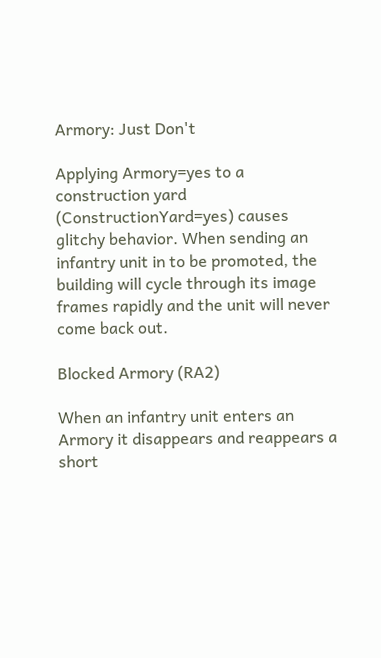Armory: Just Don't

Applying Armory=yes to a construction yard (ConstructionYard=yes) causes glitchy behavior. When sending an infantry unit in to be promoted, the building will cycle through its image frames rapidly and the unit will never come back out.

Blocked Armory (RA2)

When an infantry unit enters an Armory it disappears and reappears a short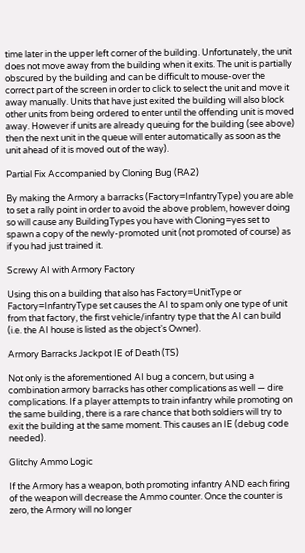time later in the upper left corner of the building. Unfortunately, the unit does not move away from the building when it exits. The unit is partially obscured by the building and can be difficult to mouse-over the correct part of the screen in order to click to select the unit and move it away manually. Units that have just exited the building will also block other units from being ordered to enter until the offending unit is moved away. However if units are already queuing for the building (see above) then the next unit in the queue will enter automatically as soon as the unit ahead of it is moved out of the way).

Partial Fix Accompanied by Cloning Bug (RA2)

By making the Armory a barracks (Factory=InfantryType) you are able to set a rally point in order to avoid the above problem, however doing so will cause any BuildingTypes you have with Cloning=yes set to spawn a copy of the newly-promoted unit (not promoted of course) as if you had just trained it.

Screwy AI with Armory Factory

Using this on a building that also has Factory=UnitType or Factory=InfantryType set causes the AI to spam only one type of unit from that factory, the first vehicle/infantry type that the AI can build (i.e. the AI house is listed as the object's Owner).

Armory Barracks Jackpot IE of Death (TS)

Not only is the aforementioned AI bug a concern, but using a combination armory barracks has other complications as well — dire complications. If a player attempts to train infantry while promoting on the same building, there is a rare chance that both soldiers will try to exit the building at the same moment. This causes an IE (debug code needed).

Glitchy Ammo Logic

If the Armory has a weapon, both promoting infantry AND each firing of the weapon will decrease the Ammo counter. Once the counter is zero, the Armory will no longer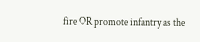fire OR promote infantry as the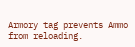Armory tag prevents Ammo from reloading.